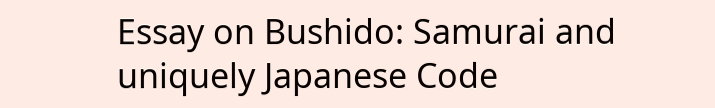Essay on Bushido: Samurai and uniquely Japanese Code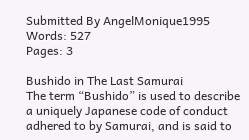Submitted By AngelMonique1995
Words: 527
Pages: 3

Bushido in The Last Samurai
The term “Bushido” is used to describe a uniquely Japanese code of conduct adhered to by Samurai, and is said to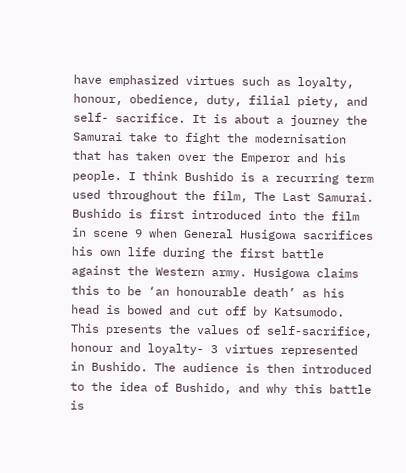have emphasized virtues such as loyalty, honour, obedience, duty, filial piety, and self- sacrifice. It is about a journey the Samurai take to fight the modernisation that has taken over the Emperor and his people. I think Bushido is a recurring term used throughout the film, The Last Samurai.
Bushido is first introduced into the film in scene 9 when General Husigowa sacrifices his own life during the first battle against the Western army. Husigowa claims this to be ‘an honourable death’ as his head is bowed and cut off by Katsumodo. This presents the values of self-sacrifice, honour and loyalty- 3 virtues represented in Bushido. The audience is then introduced to the idea of Bushido, and why this battle is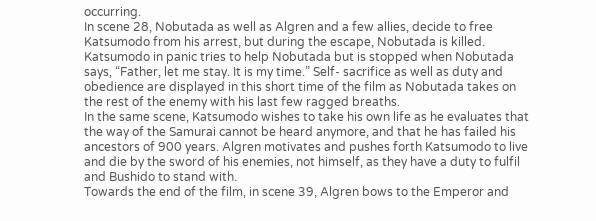occurring.
In scene 28, Nobutada as well as Algren and a few allies, decide to free Katsumodo from his arrest, but during the escape, Nobutada is killed. Katsumodo in panic tries to help Nobutada but is stopped when Nobutada says, “Father, let me stay. It is my time.” Self- sacrifice as well as duty and obedience are displayed in this short time of the film as Nobutada takes on the rest of the enemy with his last few ragged breaths.
In the same scene, Katsumodo wishes to take his own life as he evaluates that the way of the Samurai cannot be heard anymore, and that he has failed his ancestors of 900 years. Algren motivates and pushes forth Katsumodo to live and die by the sword of his enemies, not himself, as they have a duty to fulfil and Bushido to stand with.
Towards the end of the film, in scene 39, Algren bows to the Emperor and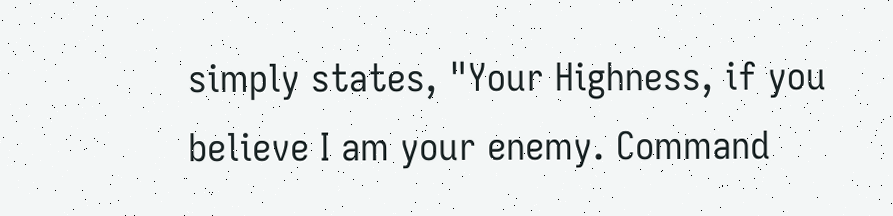simply states, "Your Highness, if you believe I am your enemy. Command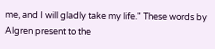me, and I will gladly take my life." These words by Algren present to the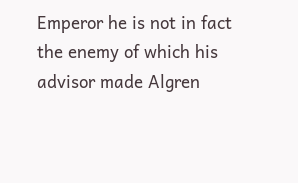Emperor he is not in fact the enemy of which his advisor made Algren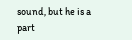sound, but he is a part